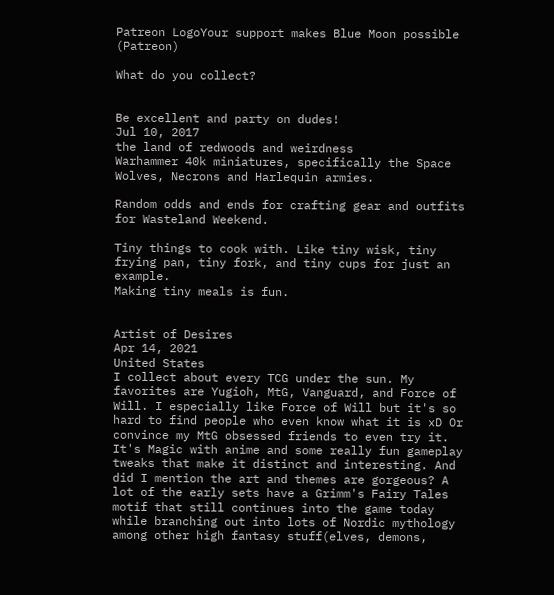Patreon LogoYour support makes Blue Moon possible (Patreon)

What do you collect?


Be excellent and party on dudes!
Jul 10, 2017
the land of redwoods and weirdness
Warhammer 40k miniatures, specifically the Space Wolves, Necrons and Harlequin armies.

Random odds and ends for crafting gear and outfits for Wasteland Weekend.

Tiny things to cook with. Like tiny wisk, tiny frying pan, tiny fork, and tiny cups for just an example.
Making tiny meals is fun.


Artist of Desires
Apr 14, 2021
United States
I collect about every TCG under the sun. My favorites are Yugioh, MtG, Vanguard, and Force of Will. I especially like Force of Will but it's so hard to find people who even know what it is xD Or convince my MtG obsessed friends to even try it. It's Magic with anime and some really fun gameplay tweaks that make it distinct and interesting. And did I mention the art and themes are gorgeous? A lot of the early sets have a Grimm's Fairy Tales motif that still continues into the game today while branching out into lots of Nordic mythology among other high fantasy stuff(elves, demons,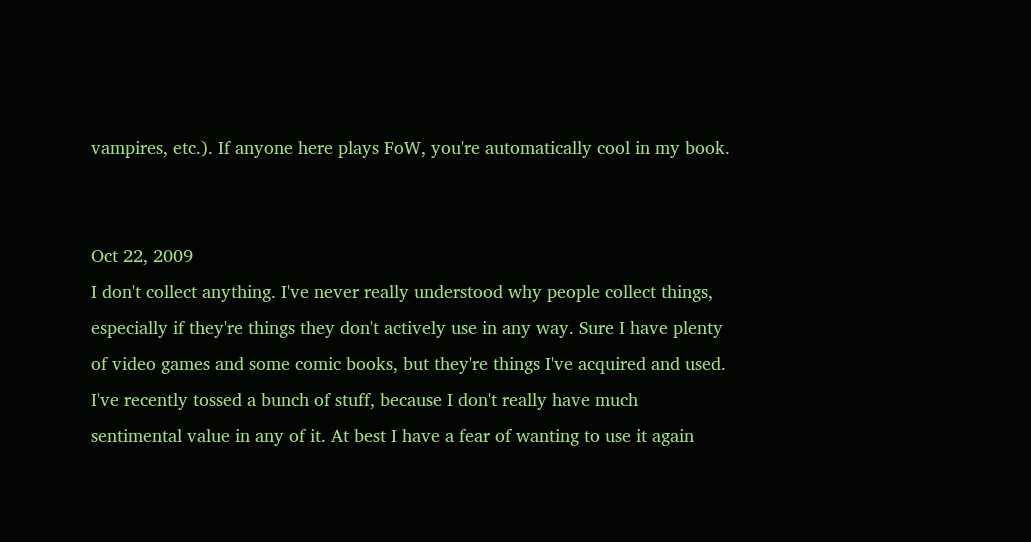vampires, etc.). If anyone here plays FoW, you're automatically cool in my book.


Oct 22, 2009
I don't collect anything. I've never really understood why people collect things, especially if they're things they don't actively use in any way. Sure I have plenty of video games and some comic books, but they're things I've acquired and used. I've recently tossed a bunch of stuff, because I don't really have much sentimental value in any of it. At best I have a fear of wanting to use it again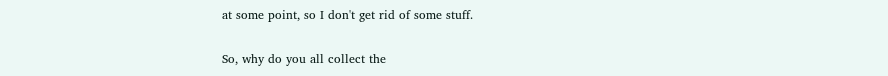at some point, so I don't get rid of some stuff.

So, why do you all collect the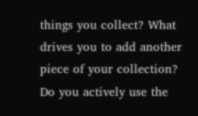things you collect? What drives you to add another piece of your collection? Do you actively use the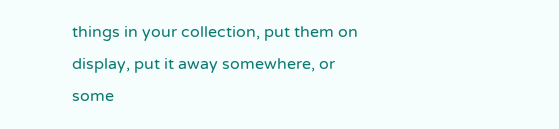things in your collection, put them on display, put it away somewhere, or some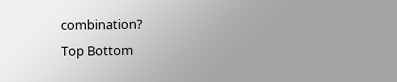combination?
Top Bottom